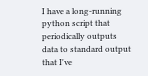I have a long-running python script that periodically outputs data to standard output that I've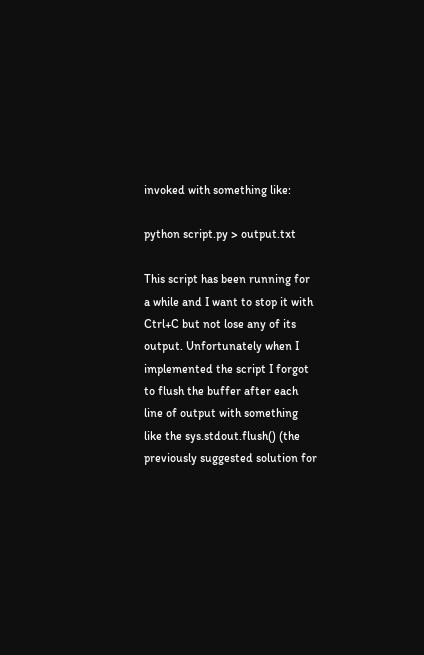invoked with something like:

python script.py > output.txt

This script has been running for a while and I want to stop it with Ctrl+C but not lose any of its output. Unfortunately when I implemented the script I forgot to flush the buffer after each line of output with something like the sys.stdout.flush() (the previously suggested solution for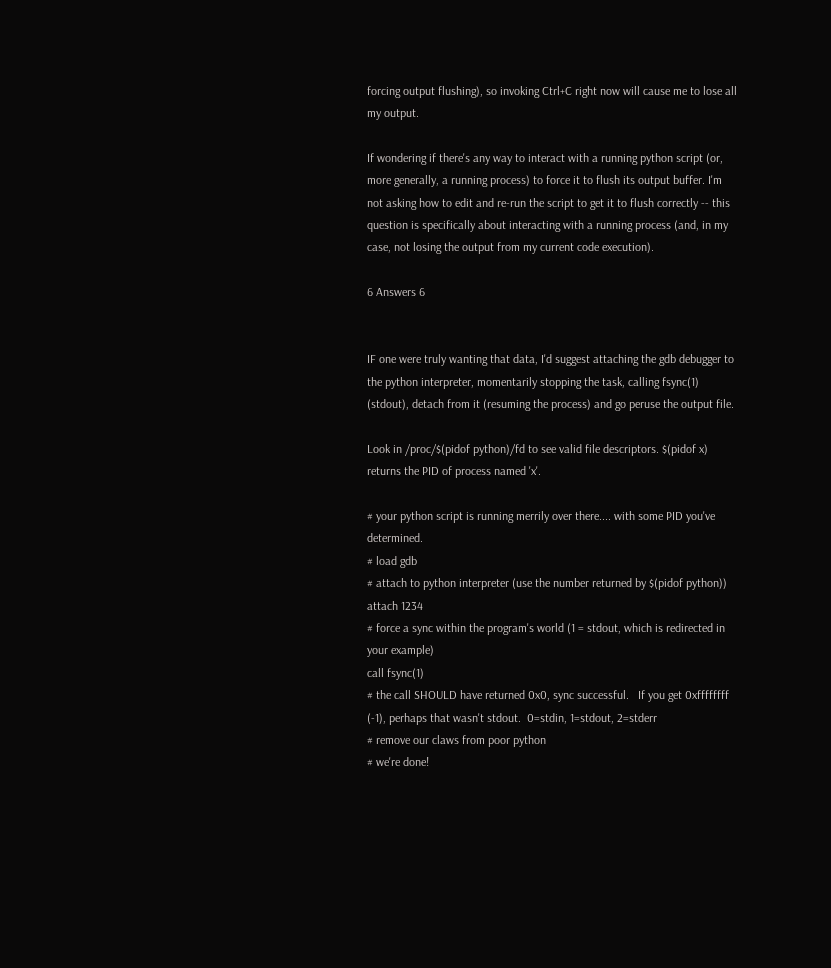forcing output flushing), so invoking Ctrl+C right now will cause me to lose all my output.

If wondering if there's any way to interact with a running python script (or, more generally, a running process) to force it to flush its output buffer. I'm not asking how to edit and re-run the script to get it to flush correctly -- this question is specifically about interacting with a running process (and, in my case, not losing the output from my current code execution).

6 Answers 6


IF one were truly wanting that data, I'd suggest attaching the gdb debugger to the python interpreter, momentarily stopping the task, calling fsync(1) (stdout), detach from it (resuming the process) and go peruse the output file.

Look in /proc/$(pidof python)/fd to see valid file descriptors. $(pidof x) returns the PID of process named 'x'.

# your python script is running merrily over there.... with some PID you've determined.
# load gdb
# attach to python interpreter (use the number returned by $(pidof python))
attach 1234
# force a sync within the program's world (1 = stdout, which is redirected in your example)
call fsync(1)
# the call SHOULD have returned 0x0, sync successful.   If you get 0xffffffff (-1), perhaps that wasn't stdout.  0=stdin, 1=stdout, 2=stderr
# remove our claws from poor python
# we're done!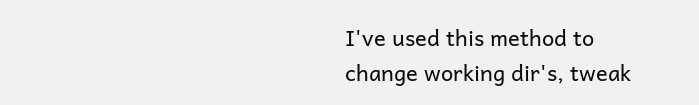I've used this method to change working dir's, tweak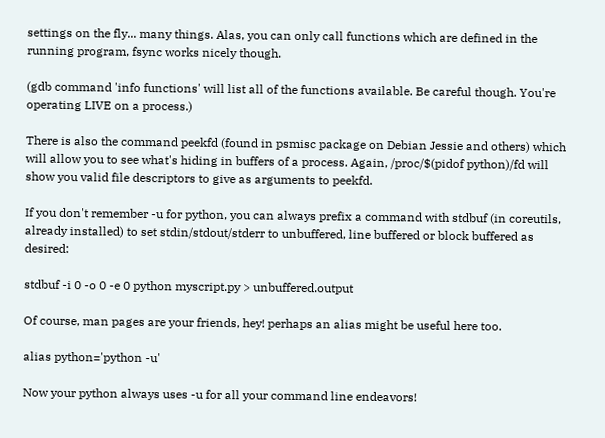settings on the fly... many things. Alas, you can only call functions which are defined in the running program, fsync works nicely though.

(gdb command 'info functions' will list all of the functions available. Be careful though. You're operating LIVE on a process.)

There is also the command peekfd (found in psmisc package on Debian Jessie and others) which will allow you to see what's hiding in buffers of a process. Again, /proc/$(pidof python)/fd will show you valid file descriptors to give as arguments to peekfd.

If you don't remember -u for python, you can always prefix a command with stdbuf (in coreutils, already installed) to set stdin/stdout/stderr to unbuffered, line buffered or block buffered as desired:

stdbuf -i 0 -o 0 -e 0 python myscript.py > unbuffered.output

Of course, man pages are your friends, hey! perhaps an alias might be useful here too.

alias python='python -u'

Now your python always uses -u for all your command line endeavors!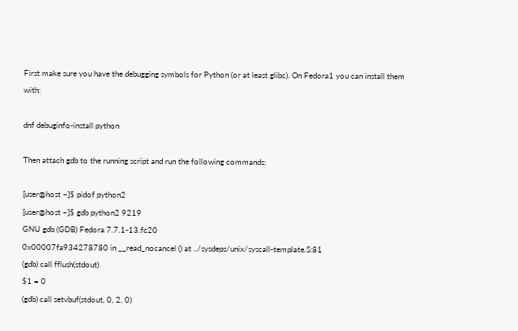First make sure you have the debugging symbols for Python (or at least glibc). On Fedora1 you can install them with:

dnf debuginfo-install python

Then attach gdb to the running script and run the following commands:

[user@host ~]$ pidof python2
[user@host ~]$ gdb python2 9219
GNU gdb (GDB) Fedora 7.7.1-13.fc20
0x00007fa934278780 in __read_nocancel () at ../sysdeps/unix/syscall-template.S:81
(gdb) call fflush(stdout)
$1 = 0
(gdb) call setvbuf(stdout, 0, 2, 0)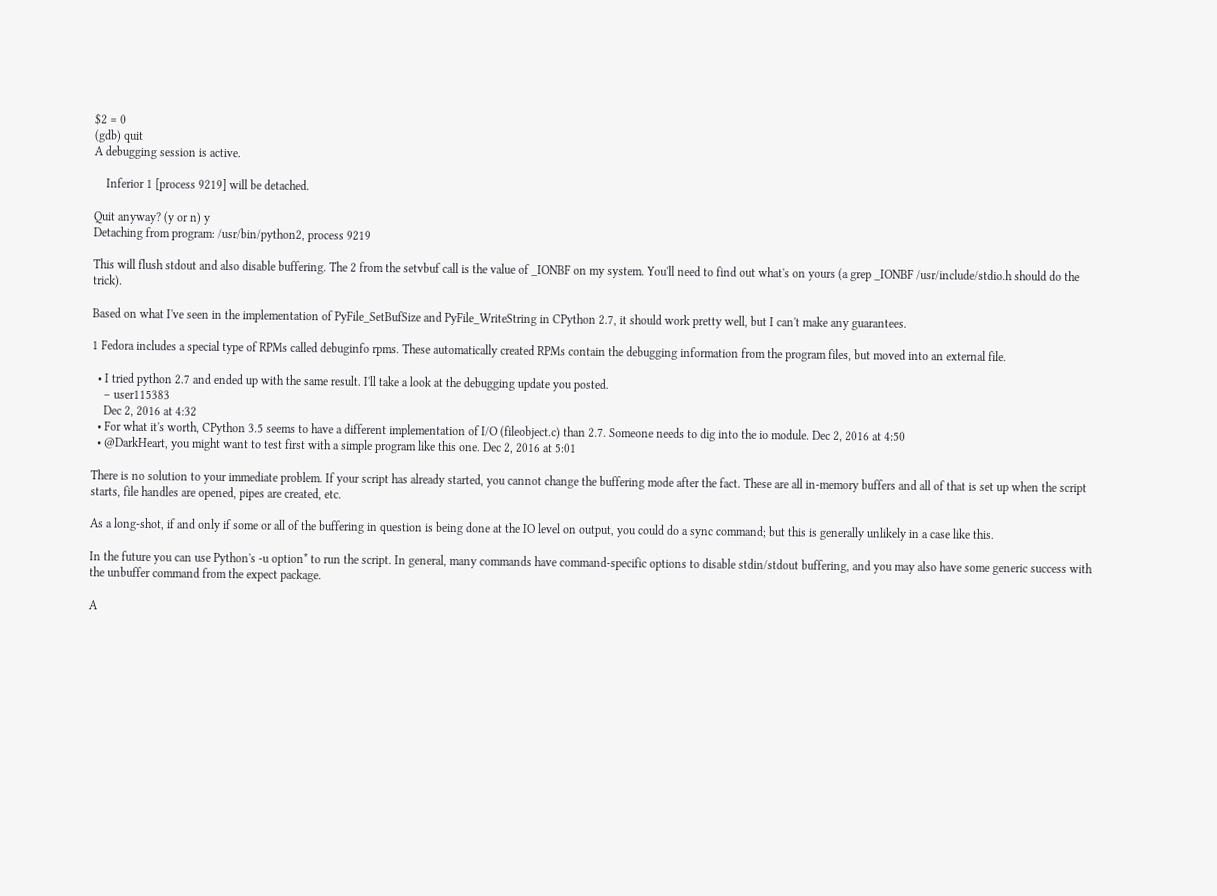$2 = 0
(gdb) quit
A debugging session is active.

    Inferior 1 [process 9219] will be detached.

Quit anyway? (y or n) y
Detaching from program: /usr/bin/python2, process 9219

This will flush stdout and also disable buffering. The 2 from the setvbuf call is the value of _IONBF on my system. You'll need to find out what's on yours (a grep _IONBF /usr/include/stdio.h should do the trick).

Based on what I've seen in the implementation of PyFile_SetBufSize and PyFile_WriteString in CPython 2.7, it should work pretty well, but I can't make any guarantees.

1 Fedora includes a special type of RPMs called debuginfo rpms. These automatically created RPMs contain the debugging information from the program files, but moved into an external file.

  • I tried python 2.7 and ended up with the same result. I'll take a look at the debugging update you posted.
    – user115383
    Dec 2, 2016 at 4:32
  • For what it's worth, CPython 3.5 seems to have a different implementation of I/O (fileobject.c) than 2.7. Someone needs to dig into the io module. Dec 2, 2016 at 4:50
  • @DarkHeart, you might want to test first with a simple program like this one. Dec 2, 2016 at 5:01

There is no solution to your immediate problem. If your script has already started, you cannot change the buffering mode after the fact. These are all in-memory buffers and all of that is set up when the script starts, file handles are opened, pipes are created, etc.

As a long-shot, if and only if some or all of the buffering in question is being done at the IO level on output, you could do a sync command; but this is generally unlikely in a case like this.

In the future you can use Python's -u option* to run the script. In general, many commands have command-specific options to disable stdin/stdout buffering, and you may also have some generic success with the unbuffer command from the expect package.

A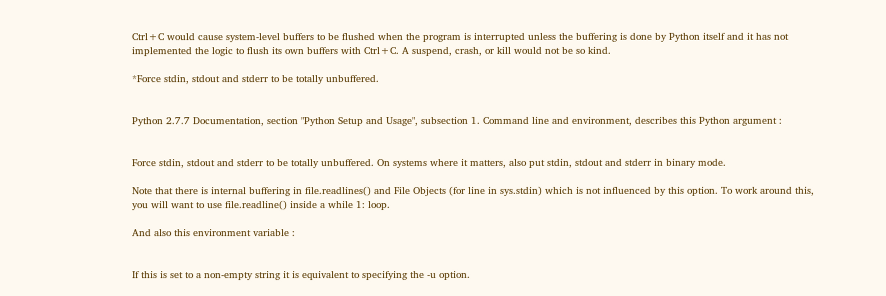Ctrl+C would cause system-level buffers to be flushed when the program is interrupted unless the buffering is done by Python itself and it has not implemented the logic to flush its own buffers with Ctrl+C. A suspend, crash, or kill would not be so kind.

*Force stdin, stdout and stderr to be totally unbuffered.


Python 2.7.7 Documentation, section "Python Setup and Usage", subsection 1. Command line and environment, describes this Python argument :


Force stdin, stdout and stderr to be totally unbuffered. On systems where it matters, also put stdin, stdout and stderr in binary mode.

Note that there is internal buffering in file.readlines() and File Objects (for line in sys.stdin) which is not influenced by this option. To work around this, you will want to use file.readline() inside a while 1: loop.

And also this environment variable :


If this is set to a non-empty string it is equivalent to specifying the -u option.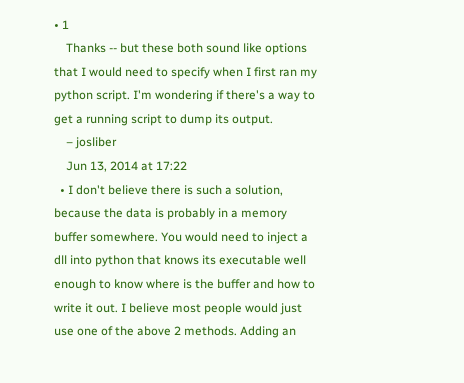• 1
    Thanks -- but these both sound like options that I would need to specify when I first ran my python script. I'm wondering if there's a way to get a running script to dump its output.
    – josliber
    Jun 13, 2014 at 17:22
  • I don't believe there is such a solution, because the data is probably in a memory buffer somewhere. You would need to inject a dll into python that knows its executable well enough to know where is the buffer and how to write it out. I believe most people would just use one of the above 2 methods. Adding an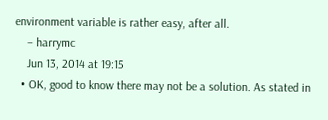environment variable is rather easy, after all.
    – harrymc
    Jun 13, 2014 at 19:15
  • OK, good to know there may not be a solution. As stated in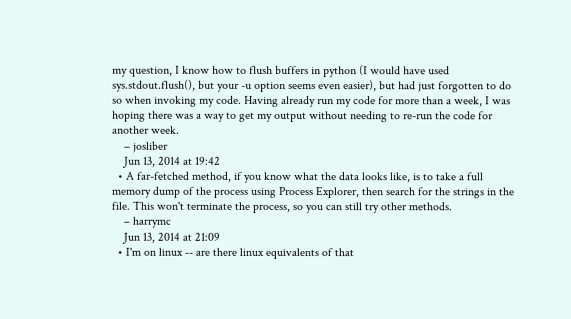my question, I know how to flush buffers in python (I would have used sys.stdout.flush(), but your -u option seems even easier), but had just forgotten to do so when invoking my code. Having already run my code for more than a week, I was hoping there was a way to get my output without needing to re-run the code for another week.
    – josliber
    Jun 13, 2014 at 19:42
  • A far-fetched method, if you know what the data looks like, is to take a full memory dump of the process using Process Explorer, then search for the strings in the file. This won't terminate the process, so you can still try other methods.
    – harrymc
    Jun 13, 2014 at 21:09
  • I'm on linux -- are there linux equivalents of that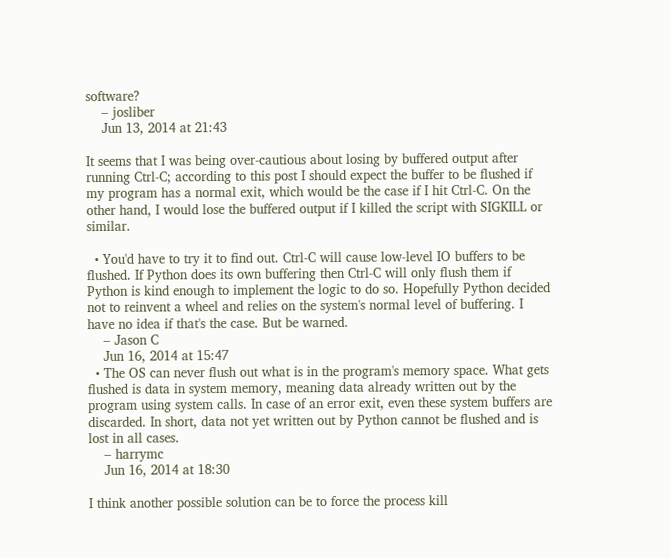software?
    – josliber
    Jun 13, 2014 at 21:43

It seems that I was being over-cautious about losing by buffered output after running Ctrl-C; according to this post I should expect the buffer to be flushed if my program has a normal exit, which would be the case if I hit Ctrl-C. On the other hand, I would lose the buffered output if I killed the script with SIGKILL or similar.

  • You'd have to try it to find out. Ctrl-C will cause low-level IO buffers to be flushed. If Python does its own buffering then Ctrl-C will only flush them if Python is kind enough to implement the logic to do so. Hopefully Python decided not to reinvent a wheel and relies on the system's normal level of buffering. I have no idea if that's the case. But be warned.
    – Jason C
    Jun 16, 2014 at 15:47
  • The OS can never flush out what is in the program's memory space. What gets flushed is data in system memory, meaning data already written out by the program using system calls. In case of an error exit, even these system buffers are discarded. In short, data not yet written out by Python cannot be flushed and is lost in all cases.
    – harrymc
    Jun 16, 2014 at 18:30

I think another possible solution can be to force the process kill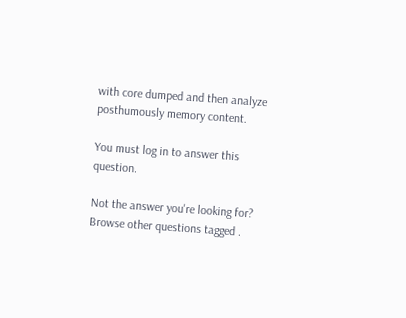with core dumped and then analyze posthumously memory content.

You must log in to answer this question.

Not the answer you're looking for? Browse other questions tagged .